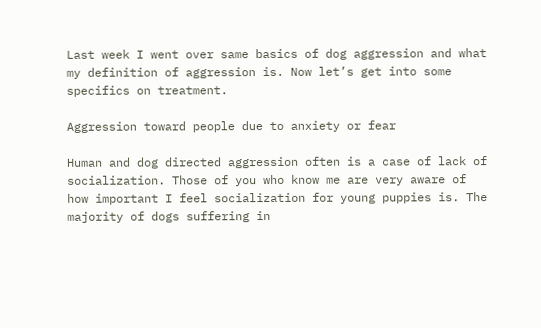Last week I went over same basics of dog aggression and what my definition of aggression is. Now let’s get into some specifics on treatment.

Aggression toward people due to anxiety or fear

Human and dog directed aggression often is a case of lack of socialization. Those of you who know me are very aware of how important I feel socialization for young puppies is. The majority of dogs suffering in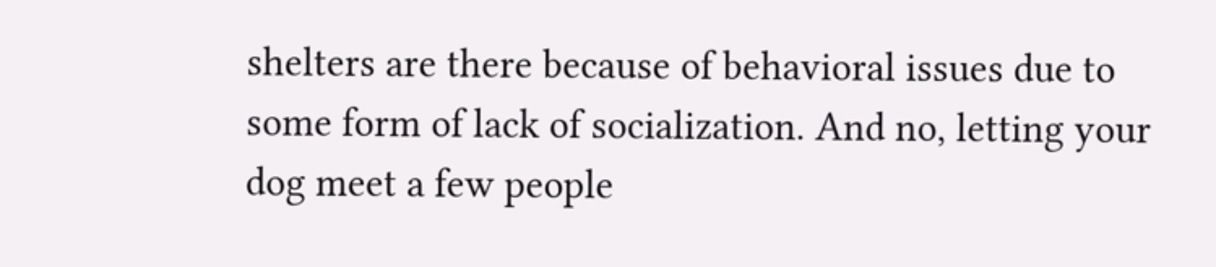shelters are there because of behavioral issues due to some form of lack of socialization. And no, letting your dog meet a few people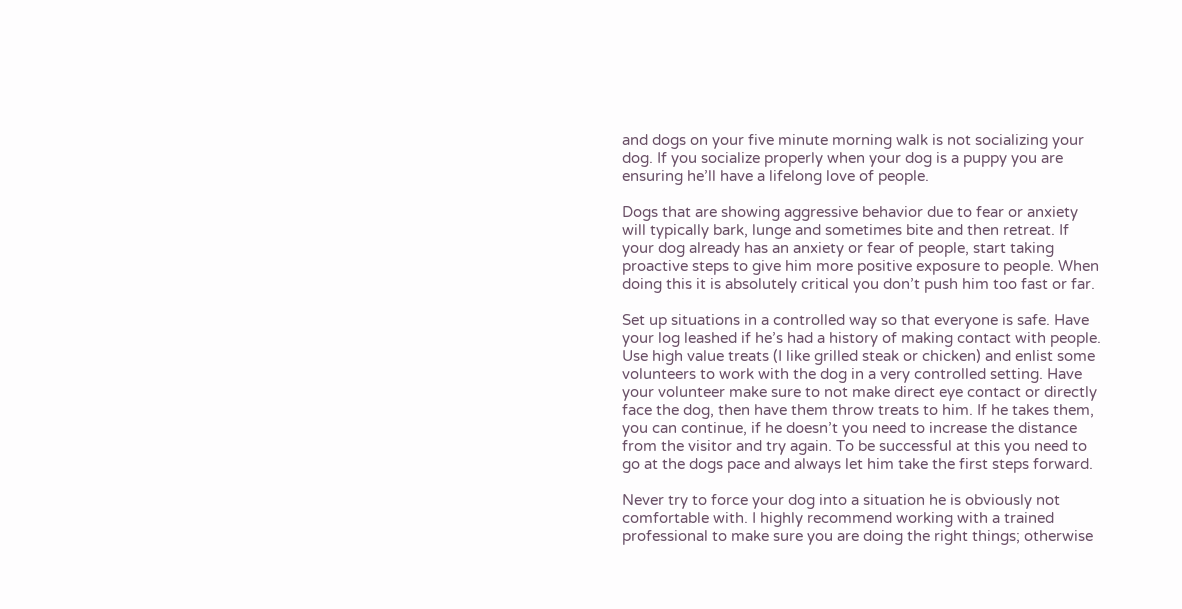and dogs on your five minute morning walk is not socializing your dog. If you socialize properly when your dog is a puppy you are ensuring he’ll have a lifelong love of people.

Dogs that are showing aggressive behavior due to fear or anxiety will typically bark, lunge and sometimes bite and then retreat. If your dog already has an anxiety or fear of people, start taking proactive steps to give him more positive exposure to people. When doing this it is absolutely critical you don’t push him too fast or far.

Set up situations in a controlled way so that everyone is safe. Have your log leashed if he’s had a history of making contact with people. Use high value treats (I like grilled steak or chicken) and enlist some volunteers to work with the dog in a very controlled setting. Have your volunteer make sure to not make direct eye contact or directly face the dog, then have them throw treats to him. If he takes them, you can continue, if he doesn’t you need to increase the distance from the visitor and try again. To be successful at this you need to go at the dogs pace and always let him take the first steps forward.

Never try to force your dog into a situation he is obviously not comfortable with. I highly recommend working with a trained professional to make sure you are doing the right things; otherwise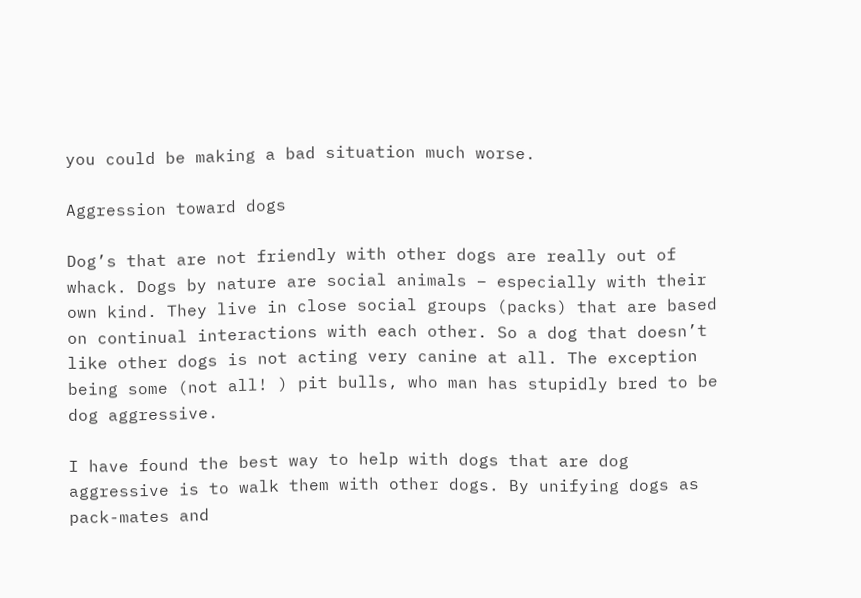you could be making a bad situation much worse.

Aggression toward dogs

Dog’s that are not friendly with other dogs are really out of whack. Dogs by nature are social animals – especially with their own kind. They live in close social groups (packs) that are based on continual interactions with each other. So a dog that doesn’t like other dogs is not acting very canine at all. The exception being some (not all! ) pit bulls, who man has stupidly bred to be dog aggressive.

I have found the best way to help with dogs that are dog aggressive is to walk them with other dogs. By unifying dogs as pack-mates and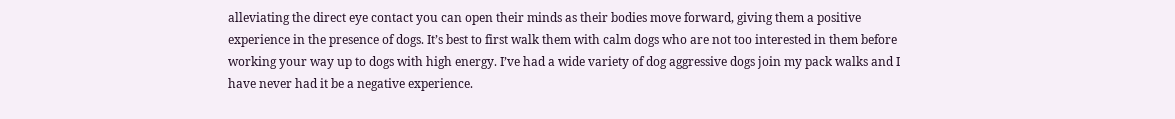alleviating the direct eye contact you can open their minds as their bodies move forward, giving them a positive experience in the presence of dogs. It’s best to first walk them with calm dogs who are not too interested in them before working your way up to dogs with high energy. I’ve had a wide variety of dog aggressive dogs join my pack walks and I have never had it be a negative experience.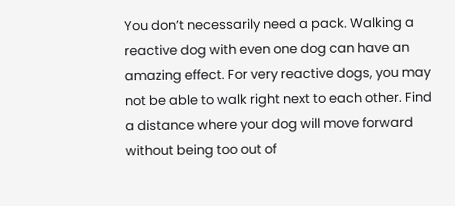You don’t necessarily need a pack. Walking a reactive dog with even one dog can have an amazing effect. For very reactive dogs, you may not be able to walk right next to each other. Find a distance where your dog will move forward without being too out of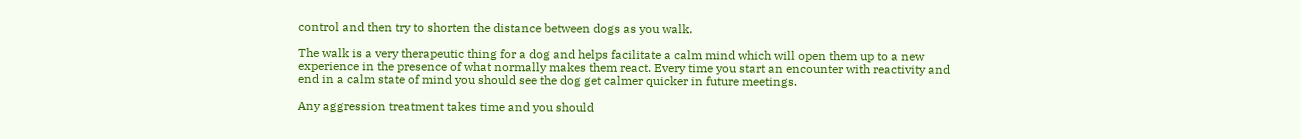control and then try to shorten the distance between dogs as you walk.

The walk is a very therapeutic thing for a dog and helps facilitate a calm mind which will open them up to a new experience in the presence of what normally makes them react. Every time you start an encounter with reactivity and end in a calm state of mind you should see the dog get calmer quicker in future meetings.

Any aggression treatment takes time and you should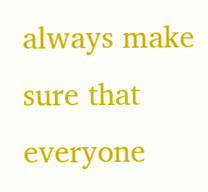always make sure that everyone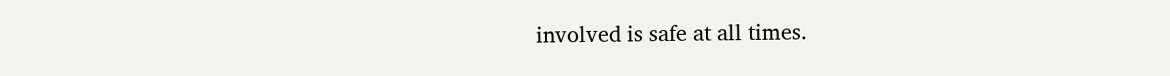involved is safe at all times.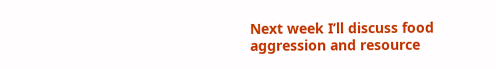Next week I’ll discuss food aggression and resource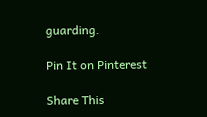guarding.

Pin It on Pinterest

Share This